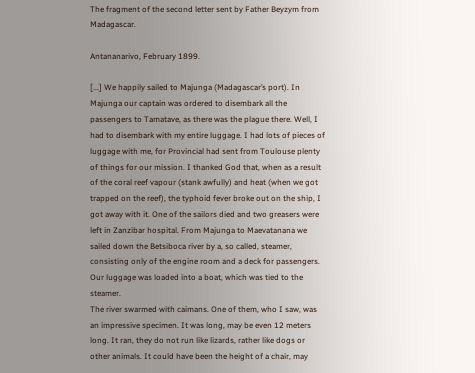The fragment of the second letter sent by Father Beyzym from Madagascar.

Antananarivo, February 1899.

[...] We happily sailed to Majunga (Madagascar’s port). In Majunga our captain was ordered to disembark all the passengers to Tamatave, as there was the plague there. Well, I had to disembark with my entire luggage. I had lots of pieces of luggage with me, for Provincial had sent from Toulouse plenty of things for our mission. I thanked God that, when as a result of the coral reef vapour (stank awfully) and heat (when we got trapped on the reef), the typhoid fever broke out on the ship, I got away with it. One of the sailors died and two greasers were left in Zanzibar hospital. From Majunga to Maevatanana we sailed down the Betsiboca river by a, so called, steamer, consisting only of the engine room and a deck for passengers. Our luggage was loaded into a boat, which was tied to the steamer.
The river swarmed with caimans. One of them, who I saw, was an impressive specimen. It was long, may be even 12 meters long. It ran, they do not run like lizards, rather like dogs or other animals. It could have been the height of a chair, may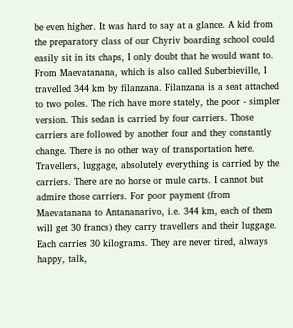be even higher. It was hard to say at a glance. A kid from the preparatory class of our Chyriv boarding school could easily sit in its chaps, I only doubt that he would want to.
From Maevatanana, which is also called Suberbieville, I travelled 344 km by filanzana. Filanzana is a seat attached to two poles. The rich have more stately, the poor - simpler version. This sedan is carried by four carriers. Those carriers are followed by another four and they constantly change. There is no other way of transportation here. Travellers, luggage, absolutely everything is carried by the carriers. There are no horse or mule carts. I cannot but admire those carriers. For poor payment (from Maevatanana to Antananarivo, i.e. 344 km, each of them will get 30 francs) they carry travellers and their luggage. Each carries 30 kilograms. They are never tired, always happy, talk,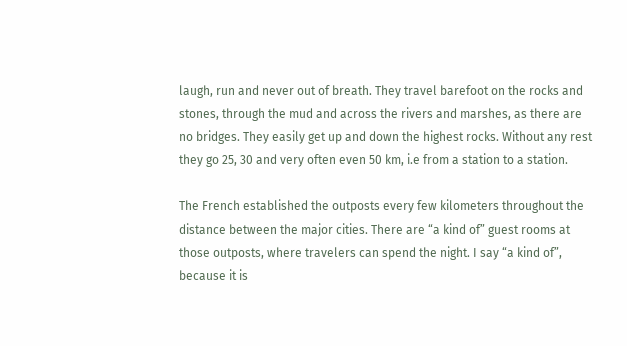laugh, run and never out of breath. They travel barefoot on the rocks and stones, through the mud and across the rivers and marshes, as there are no bridges. They easily get up and down the highest rocks. Without any rest they go 25, 30 and very often even 50 km, i.e from a station to a station.

The French established the outposts every few kilometers throughout the distance between the major cities. There are “a kind of” guest rooms at those outposts, where travelers can spend the night. I say “a kind of”, because it is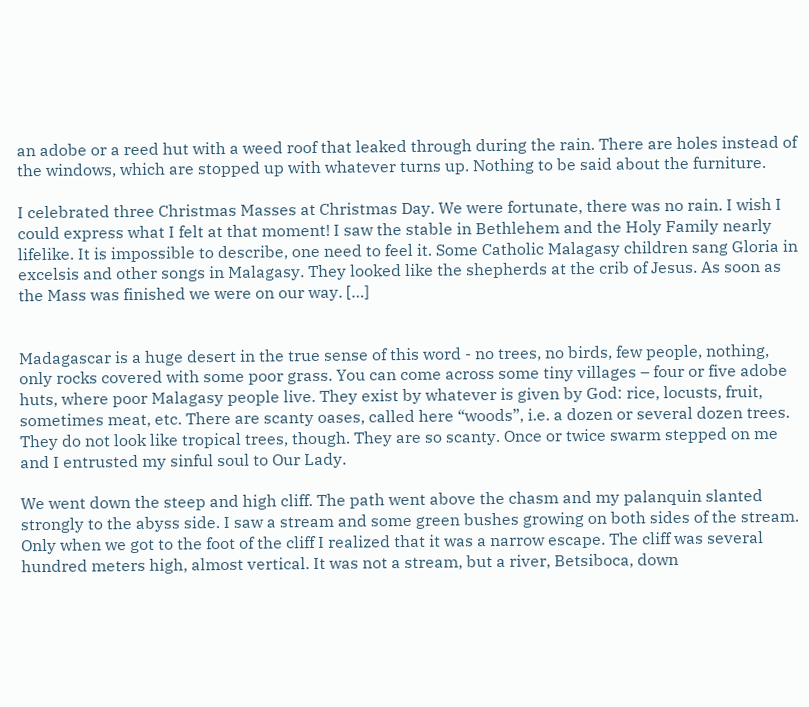an adobe or a reed hut with a weed roof that leaked through during the rain. There are holes instead of the windows, which are stopped up with whatever turns up. Nothing to be said about the furniture.

I celebrated three Christmas Masses at Christmas Day. We were fortunate, there was no rain. I wish I could express what I felt at that moment! I saw the stable in Bethlehem and the Holy Family nearly lifelike. It is impossible to describe, one need to feel it. Some Catholic Malagasy children sang Gloria in excelsis and other songs in Malagasy. They looked like the shepherds at the crib of Jesus. As soon as the Mass was finished we were on our way. […]


Madagascar is a huge desert in the true sense of this word - no trees, no birds, few people, nothing, only rocks covered with some poor grass. You can come across some tiny villages – four or five adobe huts, where poor Malagasy people live. They exist by whatever is given by God: rice, locusts, fruit, sometimes meat, etc. There are scanty oases, called here “woods”, i.e. a dozen or several dozen trees. They do not look like tropical trees, though. They are so scanty. Once or twice swarm stepped on me and I entrusted my sinful soul to Our Lady.

We went down the steep and high cliff. The path went above the chasm and my palanquin slanted strongly to the abyss side. I saw a stream and some green bushes growing on both sides of the stream. Only when we got to the foot of the cliff I realized that it was a narrow escape. The cliff was several hundred meters high, almost vertical. It was not a stream, but a river, Betsiboca, down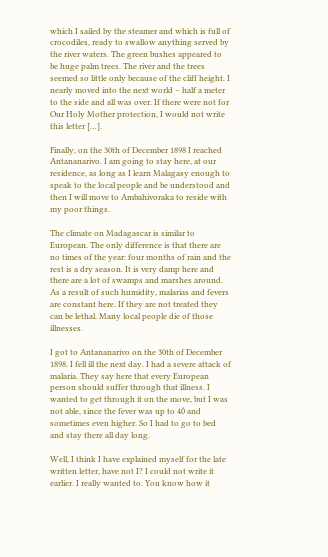which I sailed by the steamer and which is full of crocodiles, ready to swallow anything served by the river waters. The green bushes appeared to be huge palm trees. The river and the trees seemed so little only because of the cliff height. I nearly moved into the next world – half a meter to the side and all was over. If there were not for Our Holy Mother protection, I would not write this letter […].

Finally, on the 30th of December 1898 I reached Antananarivo. I am going to stay here, at our residence, as long as I learn Malagasy enough to speak to the local people and be understood and then I will move to Ambahivoraka to reside with my poor things.

The climate on Madagascar is similar to European. The only difference is that there are no times of the year: four months of rain and the rest is a dry season. It is very damp here and there are a lot of swamps and marshes around. As a result of such humidity, malarias and fevers are constant here. If they are not treated they can be lethal. Many local people die of those illnesses.

I got to Antananarivo on the 30th of December 1898. I fell ill the next day. I had a severe attack of malaria. They say here that every European person should suffer through that illness. I wanted to get through it on the move, but I was not able, since the fever was up to 40̊ and sometimes even higher. So I had to go to bed and stay there all day long.

Well, I think I have explained myself for the late written letter, have not I? I could not write it earlier. I really wanted to. You know how it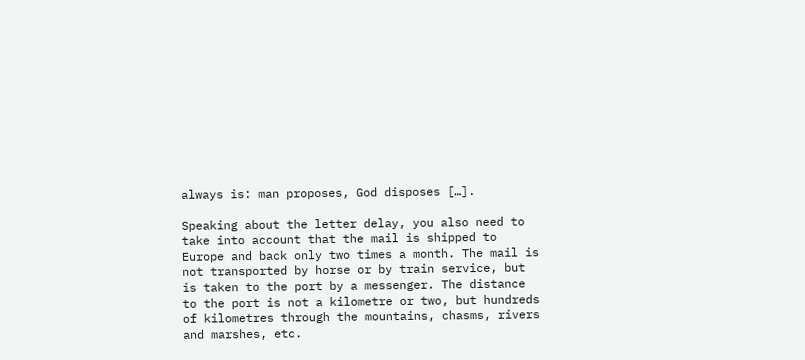always is: man proposes, God disposes […].

Speaking about the letter delay, you also need to take into account that the mail is shipped to Europe and back only two times a month. The mail is not transported by horse or by train service, but is taken to the port by a messenger. The distance to the port is not a kilometre or two, but hundreds of kilometres through the mountains, chasms, rivers and marshes, etc.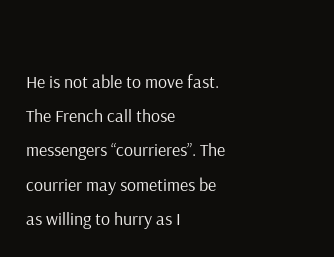He is not able to move fast. The French call those messengers “courrieres”. The courrier may sometimes be as willing to hurry as I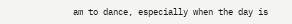am to dance, especially when the day is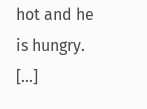hot and he is hungry. [...]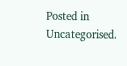Posted in Uncategorised.